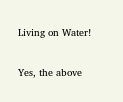Living on Water!

Yes, the above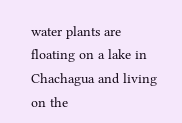water plants are floating on a lake in Chachagua and living on the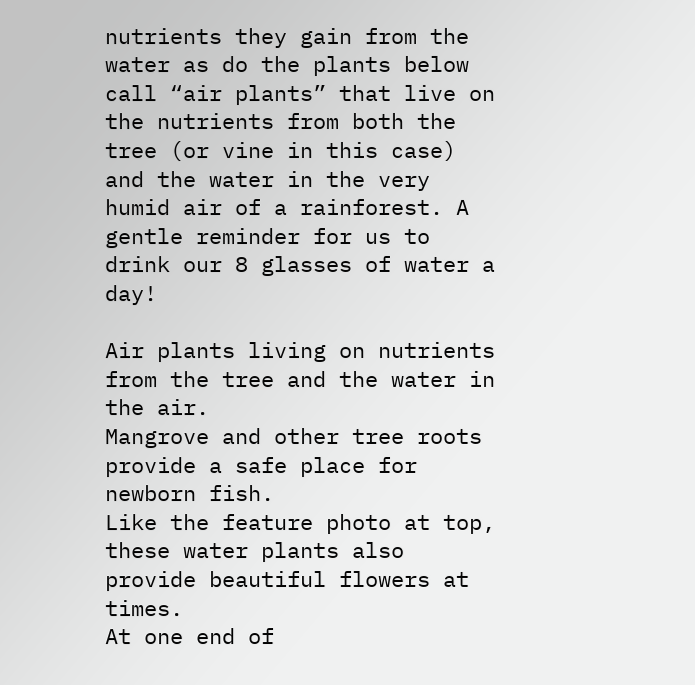nutrients they gain from the water as do the plants below call “air plants” that live on the nutrients from both the tree (or vine in this case) and the water in the very humid air of a rainforest. A gentle reminder for us to drink our 8 glasses of water a day!

Air plants living on nutrients from the tree and the water in the air.
Mangrove and other tree roots provide a safe place for newborn fish.
Like the feature photo at top, these water plants also provide beautiful flowers at times.
At one end of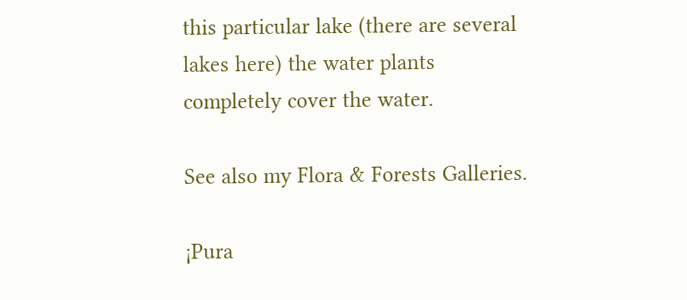this particular lake (there are several lakes here) the water plants completely cover the water.

See also my Flora & Forests Galleries.

¡Pura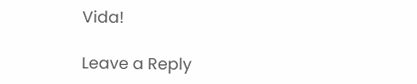Vida!

Leave a Reply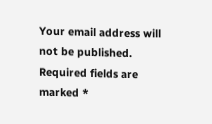Your email address will not be published. Required fields are marked *